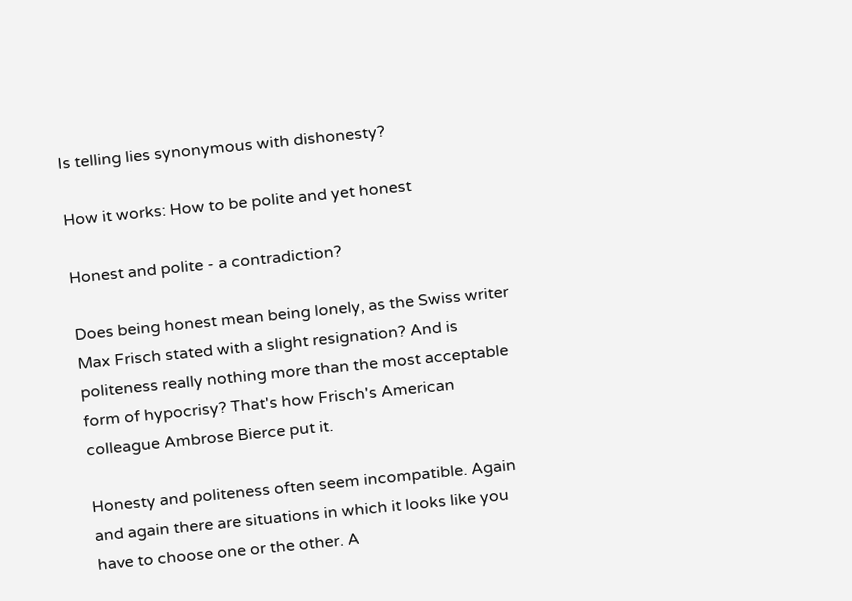Is telling lies synonymous with dishonesty?

How it works: How to be polite and yet honest

Honest and polite - a contradiction?

Does being honest mean being lonely, as the Swiss writer Max Frisch stated with a slight resignation? And is politeness really nothing more than the most acceptable form of hypocrisy? That's how Frisch's American colleague Ambrose Bierce put it.

Honesty and politeness often seem incompatible. Again and again there are situations in which it looks like you have to choose one or the other. A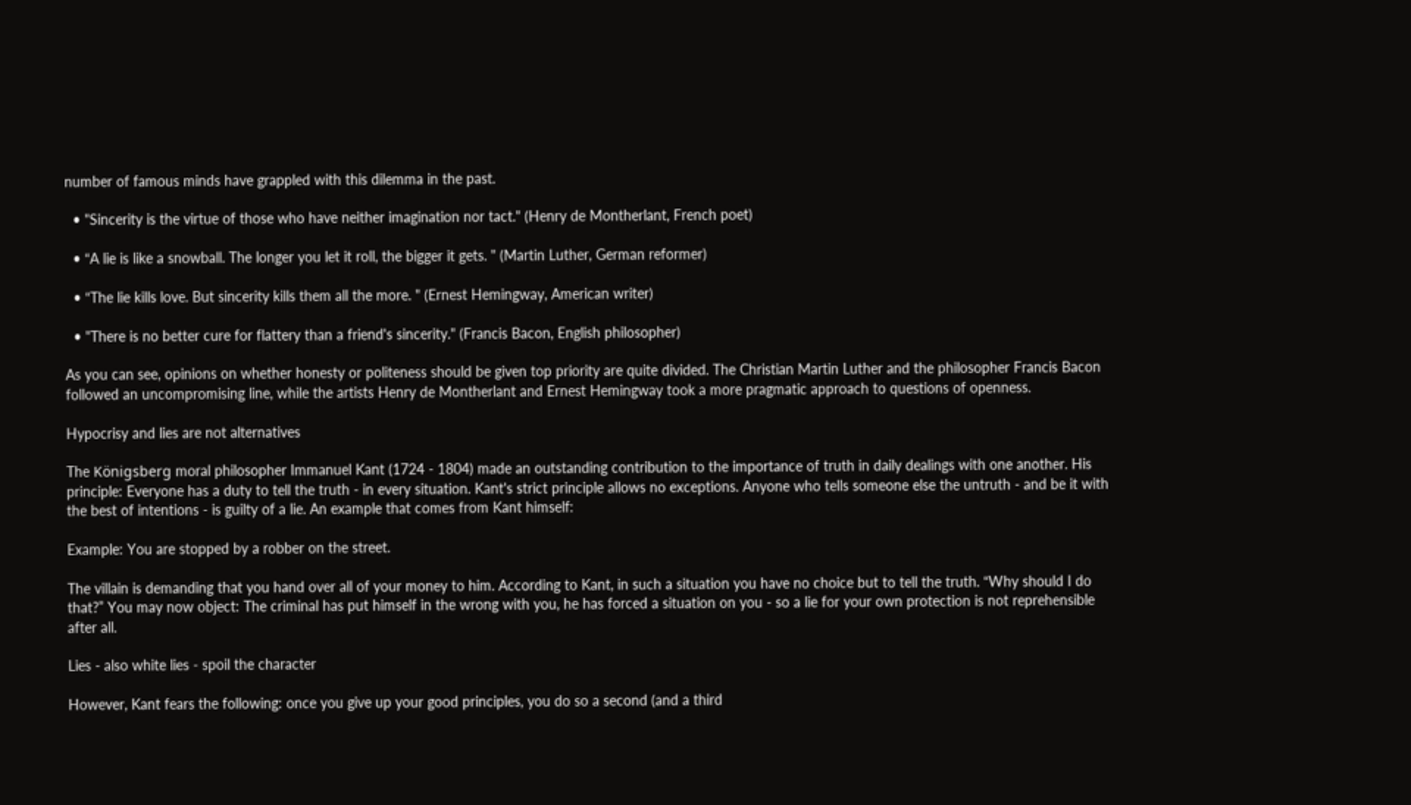number of famous minds have grappled with this dilemma in the past.

  • "Sincerity is the virtue of those who have neither imagination nor tact." (Henry de Montherlant, French poet)

  • “A lie is like a snowball. The longer you let it roll, the bigger it gets. " (Martin Luther, German reformer)

  • “The lie kills love. But sincerity kills them all the more. " (Ernest Hemingway, American writer)

  • "There is no better cure for flattery than a friend's sincerity." (Francis Bacon, English philosopher)

As you can see, opinions on whether honesty or politeness should be given top priority are quite divided. The Christian Martin Luther and the philosopher Francis Bacon followed an uncompromising line, while the artists Henry de Montherlant and Ernest Hemingway took a more pragmatic approach to questions of openness.

Hypocrisy and lies are not alternatives

The Königsberg moral philosopher Immanuel Kant (1724 - 1804) made an outstanding contribution to the importance of truth in daily dealings with one another. His principle: Everyone has a duty to tell the truth - in every situation. Kant's strict principle allows no exceptions. Anyone who tells someone else the untruth - and be it with the best of intentions - is guilty of a lie. An example that comes from Kant himself:

Example: You are stopped by a robber on the street.

The villain is demanding that you hand over all of your money to him. According to Kant, in such a situation you have no choice but to tell the truth. “Why should I do that?” You may now object: The criminal has put himself in the wrong with you, he has forced a situation on you - so a lie for your own protection is not reprehensible after all.

Lies - also white lies - spoil the character

However, Kant fears the following: once you give up your good principles, you do so a second (and a third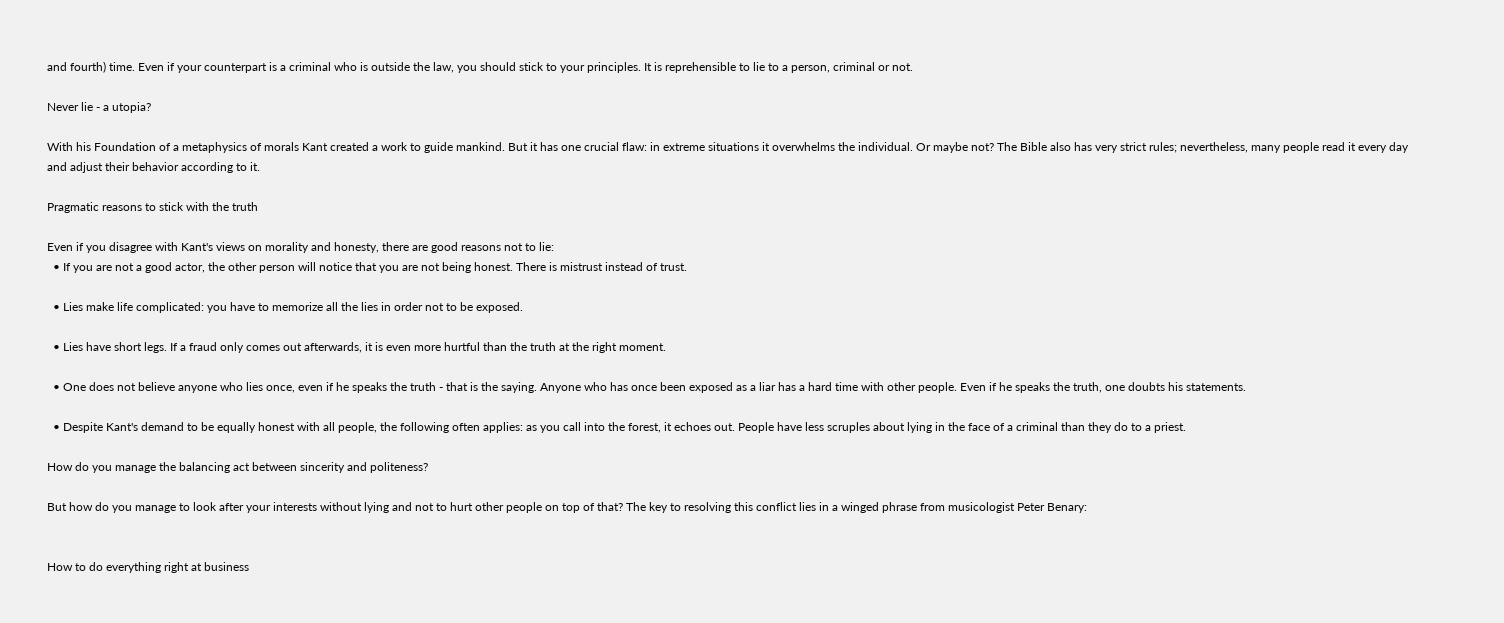and fourth) time. Even if your counterpart is a criminal who is outside the law, you should stick to your principles. It is reprehensible to lie to a person, criminal or not.

Never lie - a utopia?

With his Foundation of a metaphysics of morals Kant created a work to guide mankind. But it has one crucial flaw: in extreme situations it overwhelms the individual. Or maybe not? The Bible also has very strict rules; nevertheless, many people read it every day and adjust their behavior according to it.

Pragmatic reasons to stick with the truth

Even if you disagree with Kant's views on morality and honesty, there are good reasons not to lie:
  • If you are not a good actor, the other person will notice that you are not being honest. There is mistrust instead of trust.

  • Lies make life complicated: you have to memorize all the lies in order not to be exposed.

  • Lies have short legs. If a fraud only comes out afterwards, it is even more hurtful than the truth at the right moment.

  • One does not believe anyone who lies once, even if he speaks the truth - that is the saying. Anyone who has once been exposed as a liar has a hard time with other people. Even if he speaks the truth, one doubts his statements.

  • Despite Kant's demand to be equally honest with all people, the following often applies: as you call into the forest, it echoes out. People have less scruples about lying in the face of a criminal than they do to a priest.

How do you manage the balancing act between sincerity and politeness?

But how do you manage to look after your interests without lying and not to hurt other people on top of that? The key to resolving this conflict lies in a winged phrase from musicologist Peter Benary:


How to do everything right at business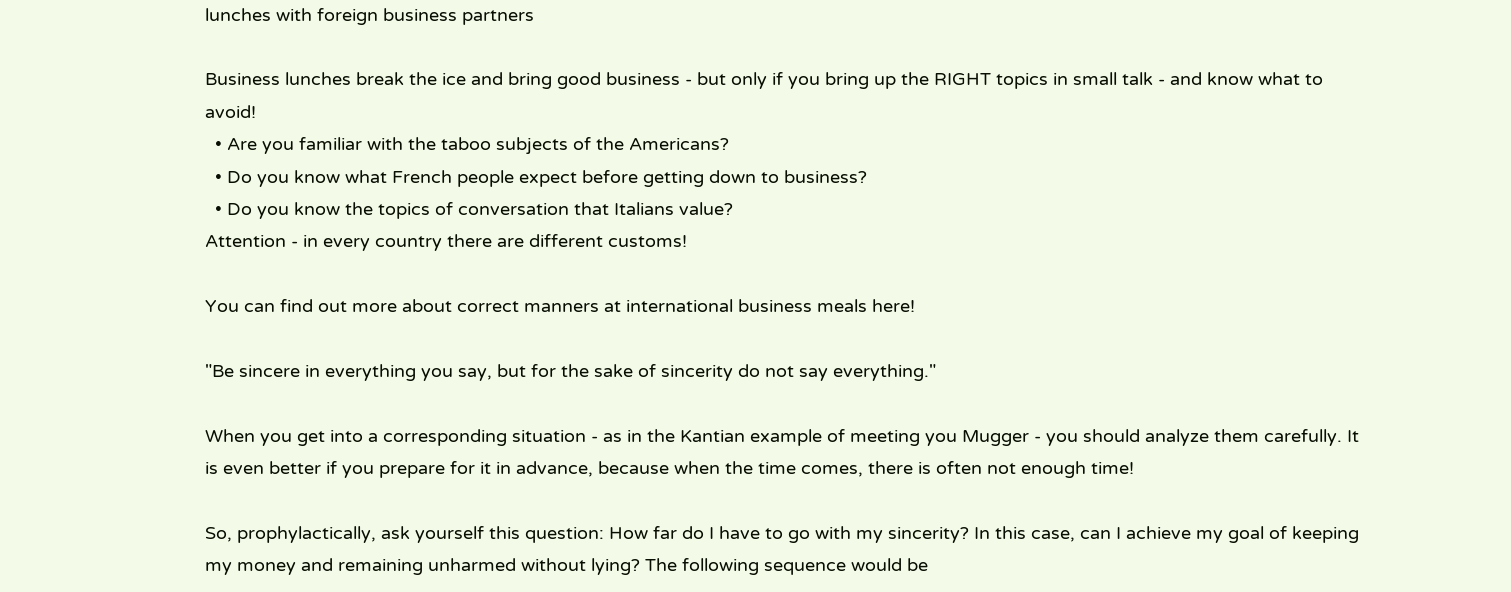lunches with foreign business partners

Business lunches break the ice and bring good business - but only if you bring up the RIGHT topics in small talk - and know what to avoid!
  • Are you familiar with the taboo subjects of the Americans?
  • Do you know what French people expect before getting down to business?
  • Do you know the topics of conversation that Italians value?
Attention - in every country there are different customs!

You can find out more about correct manners at international business meals here!

"Be sincere in everything you say, but for the sake of sincerity do not say everything."

When you get into a corresponding situation - as in the Kantian example of meeting you Mugger - you should analyze them carefully. It is even better if you prepare for it in advance, because when the time comes, there is often not enough time!

So, prophylactically, ask yourself this question: How far do I have to go with my sincerity? In this case, can I achieve my goal of keeping my money and remaining unharmed without lying? The following sequence would be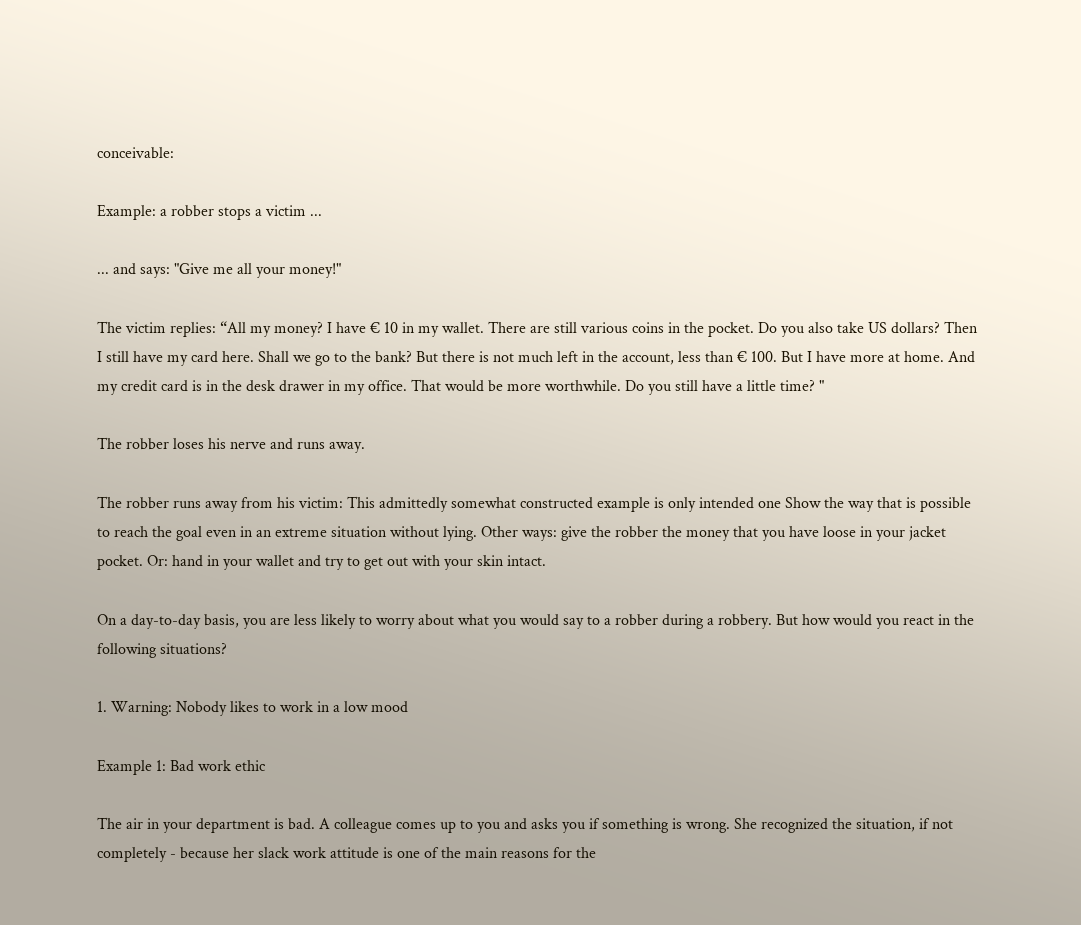conceivable:

Example: a robber stops a victim ...

... and says: "Give me all your money!"

The victim replies: “All my money? I have € 10 in my wallet. There are still various coins in the pocket. Do you also take US dollars? Then I still have my card here. Shall we go to the bank? But there is not much left in the account, less than € 100. But I have more at home. And my credit card is in the desk drawer in my office. That would be more worthwhile. Do you still have a little time? "

The robber loses his nerve and runs away.

The robber runs away from his victim: This admittedly somewhat constructed example is only intended one Show the way that is possible to reach the goal even in an extreme situation without lying. Other ways: give the robber the money that you have loose in your jacket pocket. Or: hand in your wallet and try to get out with your skin intact.

On a day-to-day basis, you are less likely to worry about what you would say to a robber during a robbery. But how would you react in the following situations?

1. Warning: Nobody likes to work in a low mood

Example 1: Bad work ethic

The air in your department is bad. A colleague comes up to you and asks you if something is wrong. She recognized the situation, if not completely - because her slack work attitude is one of the main reasons for the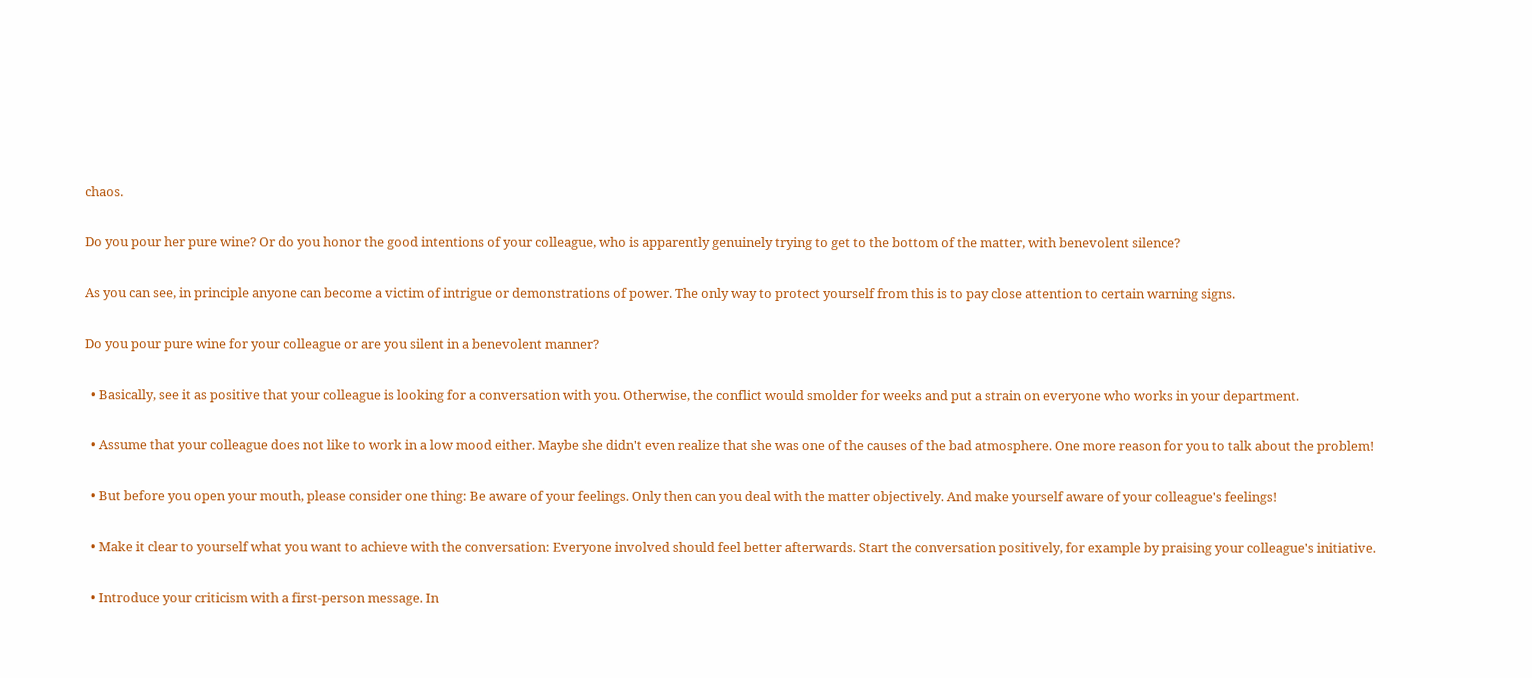chaos.

Do you pour her pure wine? Or do you honor the good intentions of your colleague, who is apparently genuinely trying to get to the bottom of the matter, with benevolent silence?

As you can see, in principle anyone can become a victim of intrigue or demonstrations of power. The only way to protect yourself from this is to pay close attention to certain warning signs.

Do you pour pure wine for your colleague or are you silent in a benevolent manner?

  • Basically, see it as positive that your colleague is looking for a conversation with you. Otherwise, the conflict would smolder for weeks and put a strain on everyone who works in your department.

  • Assume that your colleague does not like to work in a low mood either. Maybe she didn't even realize that she was one of the causes of the bad atmosphere. One more reason for you to talk about the problem!

  • But before you open your mouth, please consider one thing: Be aware of your feelings. Only then can you deal with the matter objectively. And make yourself aware of your colleague's feelings!

  • Make it clear to yourself what you want to achieve with the conversation: Everyone involved should feel better afterwards. Start the conversation positively, for example by praising your colleague's initiative.

  • Introduce your criticism with a first-person message. In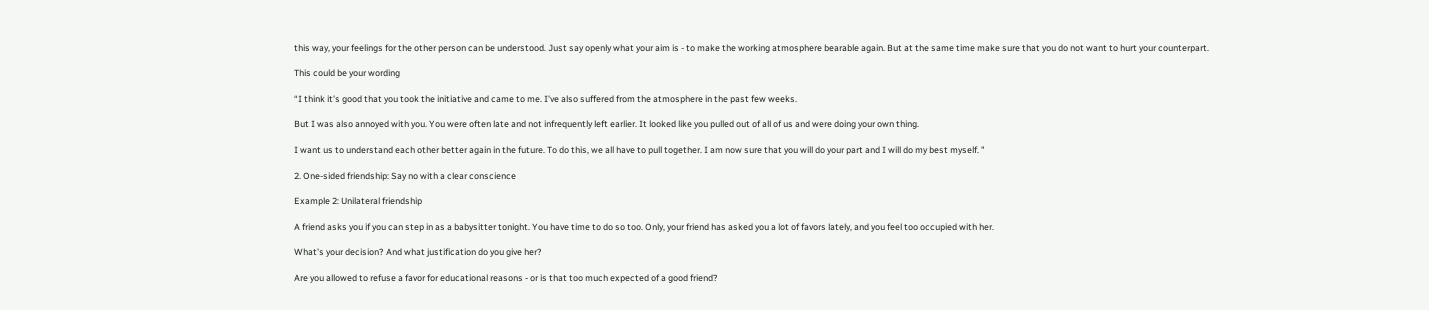this way, your feelings for the other person can be understood. Just say openly what your aim is - to make the working atmosphere bearable again. But at the same time make sure that you do not want to hurt your counterpart.

This could be your wording

“I think it's good that you took the initiative and came to me. I've also suffered from the atmosphere in the past few weeks.

But I was also annoyed with you. You were often late and not infrequently left earlier. It looked like you pulled out of all of us and were doing your own thing.

I want us to understand each other better again in the future. To do this, we all have to pull together. I am now sure that you will do your part and I will do my best myself. "

2. One-sided friendship: Say no with a clear conscience

Example 2: Unilateral friendship

A friend asks you if you can step in as a babysitter tonight. You have time to do so too. Only, your friend has asked you a lot of favors lately, and you feel too occupied with her.

What's your decision? And what justification do you give her?

Are you allowed to refuse a favor for educational reasons - or is that too much expected of a good friend?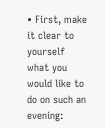• First, make it clear to yourself what you would like to do on such an evening: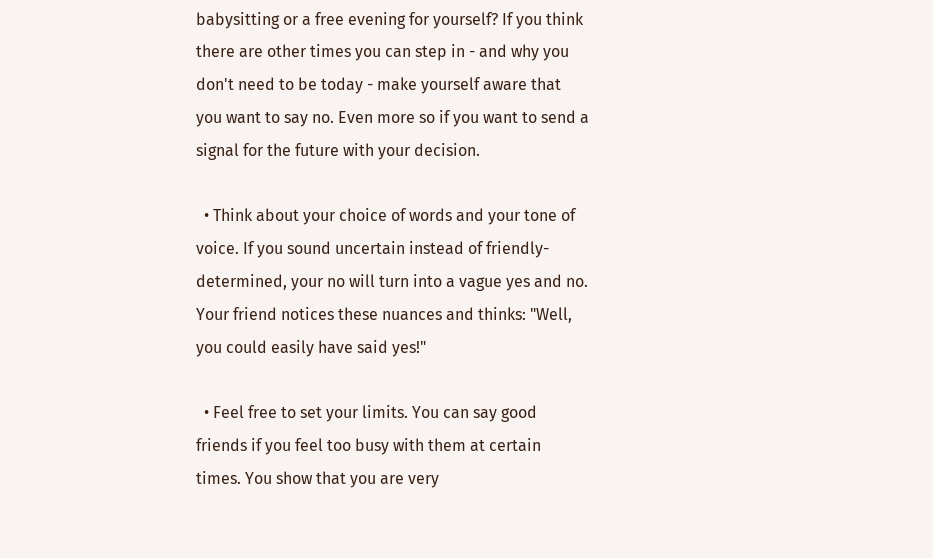babysitting or a free evening for yourself? If you think there are other times you can step in - and why you don't need to be today - make yourself aware that you want to say no. Even more so if you want to send a signal for the future with your decision.

  • Think about your choice of words and your tone of voice. If you sound uncertain instead of friendly-determined, your no will turn into a vague yes and no. Your friend notices these nuances and thinks: "Well, you could easily have said yes!"

  • Feel free to set your limits. You can say good friends if you feel too busy with them at certain times. You show that you are very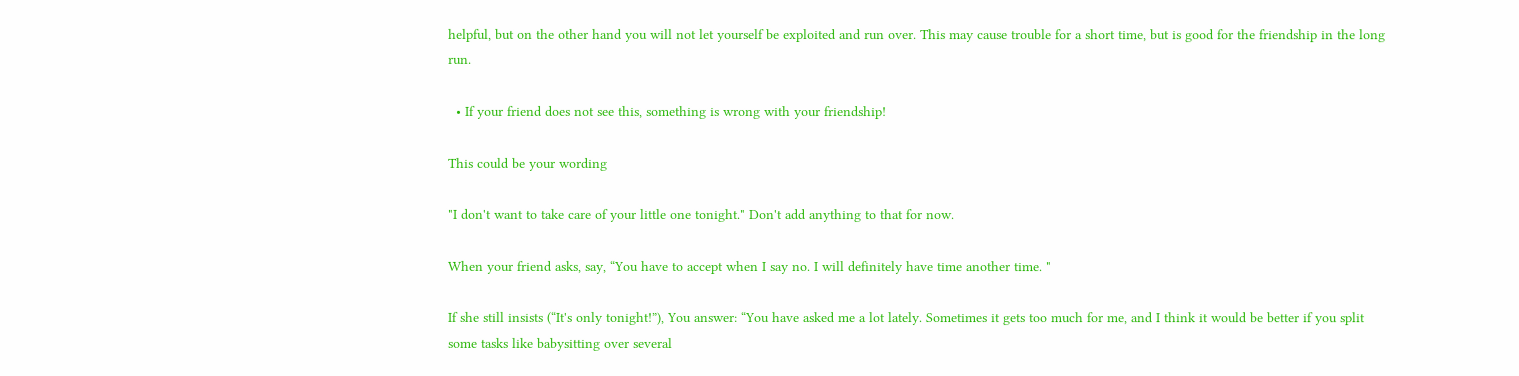helpful, but on the other hand you will not let yourself be exploited and run over. This may cause trouble for a short time, but is good for the friendship in the long run.

  • If your friend does not see this, something is wrong with your friendship!

This could be your wording

"I don't want to take care of your little one tonight." Don't add anything to that for now.

When your friend asks, say, “You have to accept when I say no. I will definitely have time another time. "

If she still insists (“It's only tonight!”), You answer: “You have asked me a lot lately. Sometimes it gets too much for me, and I think it would be better if you split some tasks like babysitting over several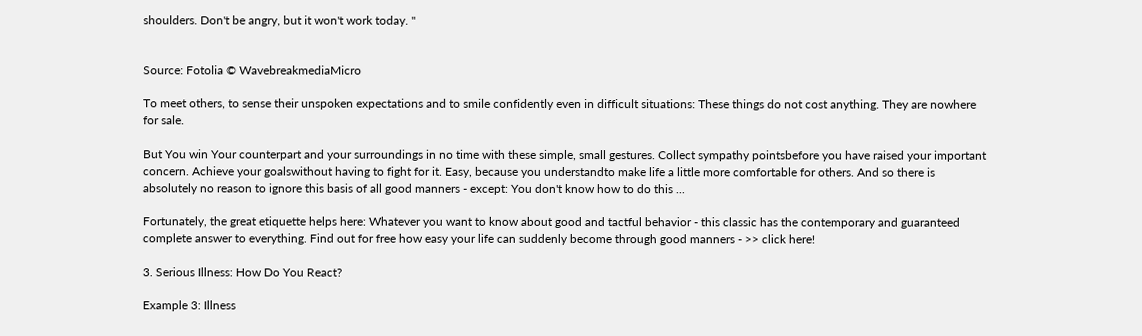shoulders. Don't be angry, but it won't work today. "


Source: Fotolia © WavebreakmediaMicro

To meet others, to sense their unspoken expectations and to smile confidently even in difficult situations: These things do not cost anything. They are nowhere for sale.

But You win Your counterpart and your surroundings in no time with these simple, small gestures. Collect sympathy pointsbefore you have raised your important concern. Achieve your goalswithout having to fight for it. Easy, because you understandto make life a little more comfortable for others. And so there is absolutely no reason to ignore this basis of all good manners - except: You don't know how to do this ...

Fortunately, the great etiquette helps here: Whatever you want to know about good and tactful behavior - this classic has the contemporary and guaranteed complete answer to everything. Find out for free how easy your life can suddenly become through good manners - >> click here!

3. Serious Illness: How Do You React?

Example 3: Illness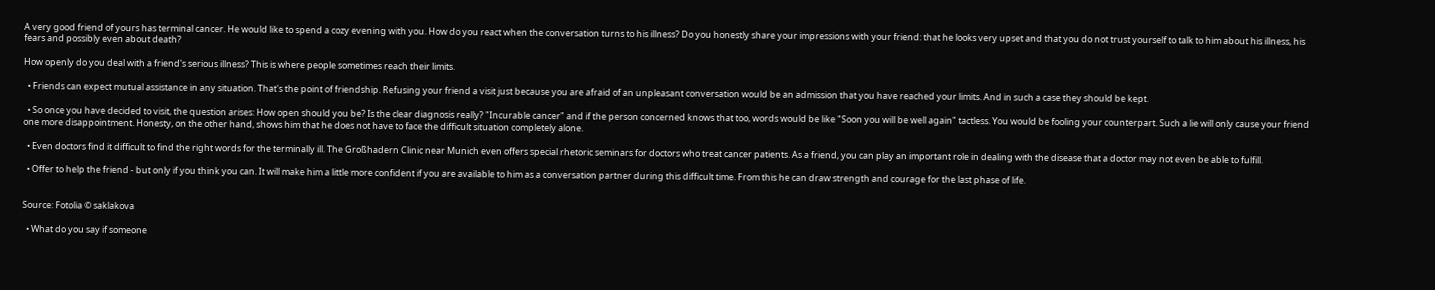A very good friend of yours has terminal cancer. He would like to spend a cozy evening with you. How do you react when the conversation turns to his illness? Do you honestly share your impressions with your friend: that he looks very upset and that you do not trust yourself to talk to him about his illness, his fears and possibly even about death?

How openly do you deal with a friend's serious illness? This is where people sometimes reach their limits.

  • Friends can expect mutual assistance in any situation. That's the point of friendship. Refusing your friend a visit just because you are afraid of an unpleasant conversation would be an admission that you have reached your limits. And in such a case they should be kept.

  • So once you have decided to visit, the question arises: How open should you be? Is the clear diagnosis really? "Incurable cancer" and if the person concerned knows that too, words would be like "Soon you will be well again" tactless. You would be fooling your counterpart. Such a lie will only cause your friend one more disappointment. Honesty, on the other hand, shows him that he does not have to face the difficult situation completely alone.

  • Even doctors find it difficult to find the right words for the terminally ill. The Großhadern Clinic near Munich even offers special rhetoric seminars for doctors who treat cancer patients. As a friend, you can play an important role in dealing with the disease that a doctor may not even be able to fulfill.

  • Offer to help the friend - but only if you think you can. It will make him a little more confident if you are available to him as a conversation partner during this difficult time. From this he can draw strength and courage for the last phase of life.


Source: Fotolia © saklakova

  • What do you say if someone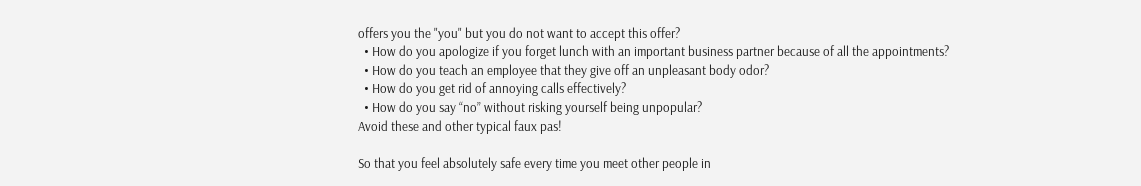offers you the "you" but you do not want to accept this offer?
  • How do you apologize if you forget lunch with an important business partner because of all the appointments?
  • How do you teach an employee that they give off an unpleasant body odor?
  • How do you get rid of annoying calls effectively?
  • How do you say “no” without risking yourself being unpopular?
Avoid these and other typical faux pas!

So that you feel absolutely safe every time you meet other people in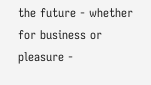the future - whether for business or pleasure -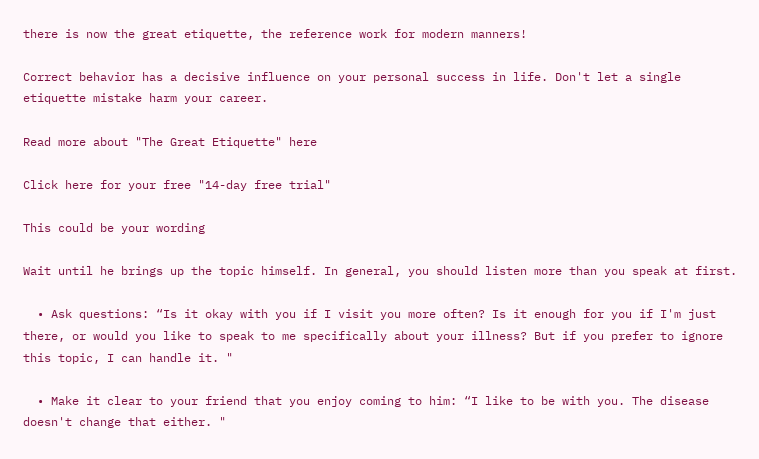there is now the great etiquette, the reference work for modern manners!

Correct behavior has a decisive influence on your personal success in life. Don't let a single etiquette mistake harm your career.

Read more about "The Great Etiquette" here

Click here for your free "14-day free trial"

This could be your wording

Wait until he brings up the topic himself. In general, you should listen more than you speak at first.

  • Ask questions: “Is it okay with you if I visit you more often? Is it enough for you if I'm just there, or would you like to speak to me specifically about your illness? But if you prefer to ignore this topic, I can handle it. "

  • Make it clear to your friend that you enjoy coming to him: “I like to be with you. The disease doesn't change that either. "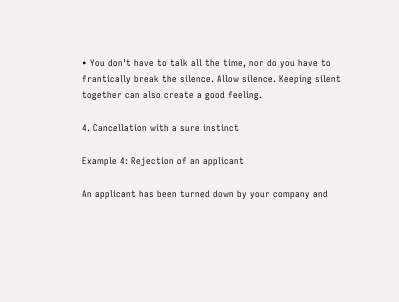• You don't have to talk all the time, nor do you have to frantically break the silence. Allow silence. Keeping silent together can also create a good feeling.

4. Cancellation with a sure instinct

Example 4: Rejection of an applicant

An applicant has been turned down by your company and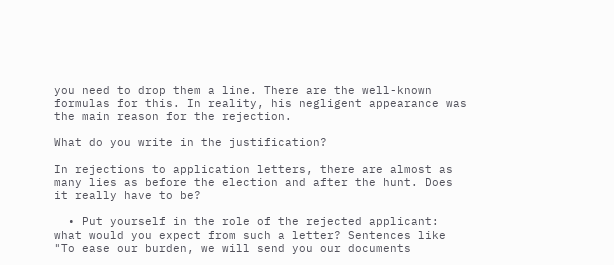you need to drop them a line. There are the well-known formulas for this. In reality, his negligent appearance was the main reason for the rejection.

What do you write in the justification?

In rejections to application letters, there are almost as many lies as before the election and after the hunt. Does it really have to be?

  • Put yourself in the role of the rejected applicant: what would you expect from such a letter? Sentences like "To ease our burden, we will send you our documents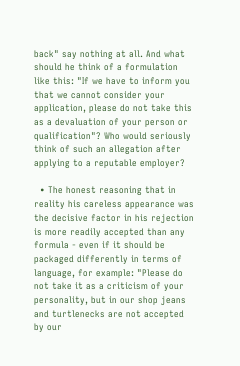back" say nothing at all. And what should he think of a formulation like this: "If we have to inform you that we cannot consider your application, please do not take this as a devaluation of your person or qualification"? Who would seriously think of such an allegation after applying to a reputable employer?

  • The honest reasoning that in reality his careless appearance was the decisive factor in his rejection is more readily accepted than any formula - even if it should be packaged differently in terms of language, for example: "Please do not take it as a criticism of your personality, but in our shop jeans and turtlenecks are not accepted by our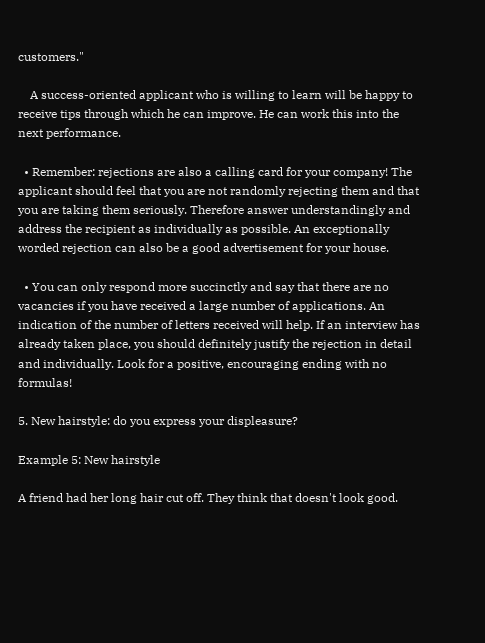customers."

    A success-oriented applicant who is willing to learn will be happy to receive tips through which he can improve. He can work this into the next performance.

  • Remember: rejections are also a calling card for your company! The applicant should feel that you are not randomly rejecting them and that you are taking them seriously. Therefore answer understandingly and address the recipient as individually as possible. An exceptionally worded rejection can also be a good advertisement for your house.

  • You can only respond more succinctly and say that there are no vacancies if you have received a large number of applications. An indication of the number of letters received will help. If an interview has already taken place, you should definitely justify the rejection in detail and individually. Look for a positive, encouraging ending with no formulas!

5. New hairstyle: do you express your displeasure?

Example 5: New hairstyle

A friend had her long hair cut off. They think that doesn't look good.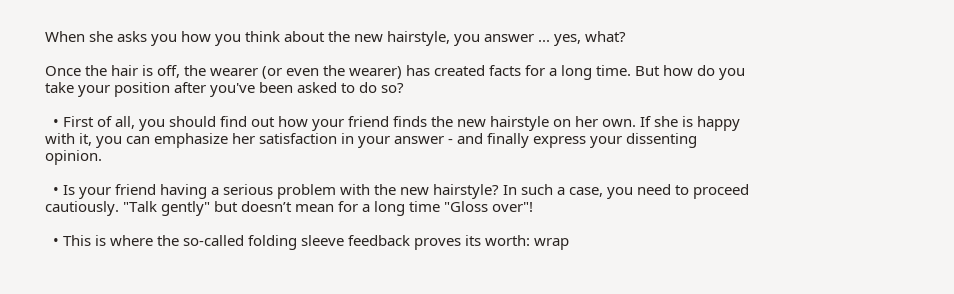When she asks you how you think about the new hairstyle, you answer ... yes, what?

Once the hair is off, the wearer (or even the wearer) has created facts for a long time. But how do you take your position after you've been asked to do so?

  • First of all, you should find out how your friend finds the new hairstyle on her own. If she is happy with it, you can emphasize her satisfaction in your answer - and finally express your dissenting opinion.

  • Is your friend having a serious problem with the new hairstyle? In such a case, you need to proceed cautiously. "Talk gently" but doesn’t mean for a long time "Gloss over"!

  • This is where the so-called folding sleeve feedback proves its worth: wrap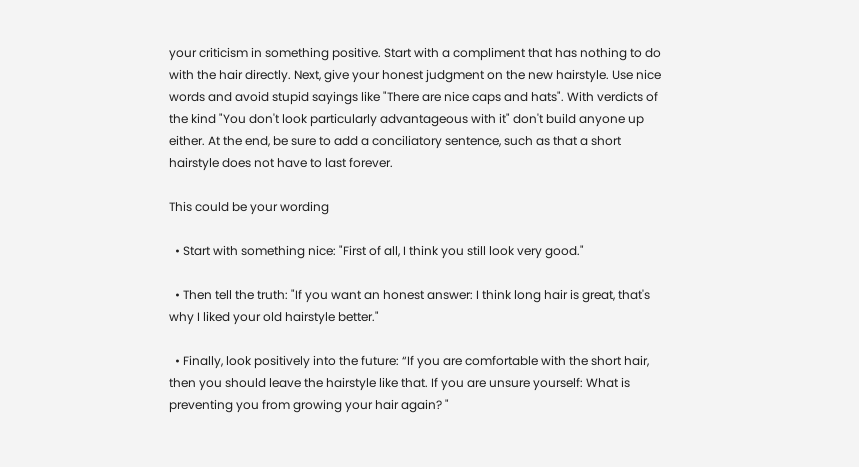your criticism in something positive. Start with a compliment that has nothing to do with the hair directly. Next, give your honest judgment on the new hairstyle. Use nice words and avoid stupid sayings like "There are nice caps and hats". With verdicts of the kind "You don't look particularly advantageous with it" don't build anyone up either. At the end, be sure to add a conciliatory sentence, such as that a short hairstyle does not have to last forever.

This could be your wording

  • Start with something nice: "First of all, I think you still look very good."

  • Then tell the truth: "If you want an honest answer: I think long hair is great, that's why I liked your old hairstyle better."

  • Finally, look positively into the future: “If you are comfortable with the short hair, then you should leave the hairstyle like that. If you are unsure yourself: What is preventing you from growing your hair again? "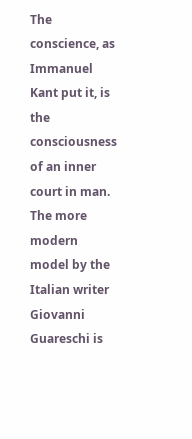The conscience, as Immanuel Kant put it, is the consciousness of an inner court in man. The more modern model by the Italian writer Giovanni Guareschi is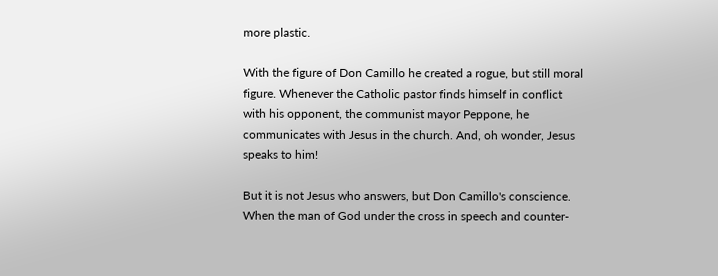more plastic.

With the figure of Don Camillo he created a rogue, but still moral figure. Whenever the Catholic pastor finds himself in conflict with his opponent, the communist mayor Peppone, he communicates with Jesus in the church. And, oh wonder, Jesus speaks to him!

But it is not Jesus who answers, but Don Camillo's conscience. When the man of God under the cross in speech and counter-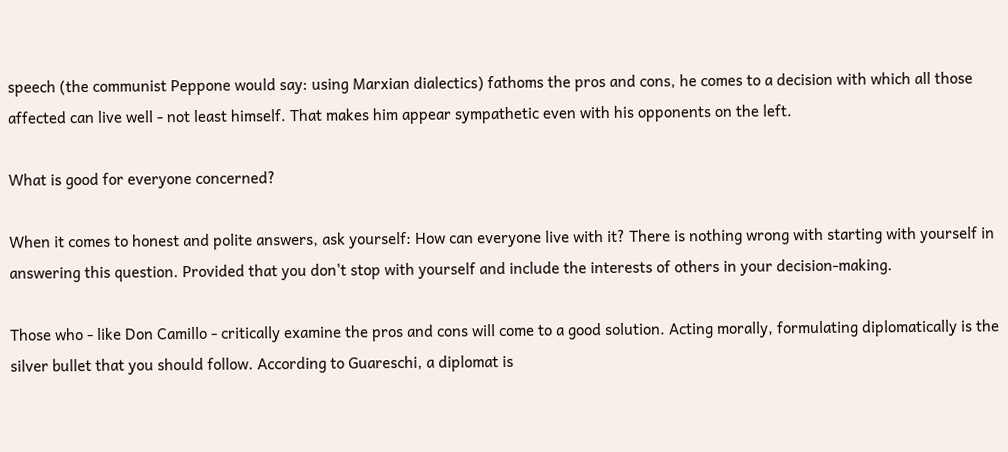speech (the communist Peppone would say: using Marxian dialectics) fathoms the pros and cons, he comes to a decision with which all those affected can live well - not least himself. That makes him appear sympathetic even with his opponents on the left.

What is good for everyone concerned?

When it comes to honest and polite answers, ask yourself: How can everyone live with it? There is nothing wrong with starting with yourself in answering this question. Provided that you don't stop with yourself and include the interests of others in your decision-making.

Those who - like Don Camillo - critically examine the pros and cons will come to a good solution. Acting morally, formulating diplomatically is the silver bullet that you should follow. According to Guareschi, a diplomat is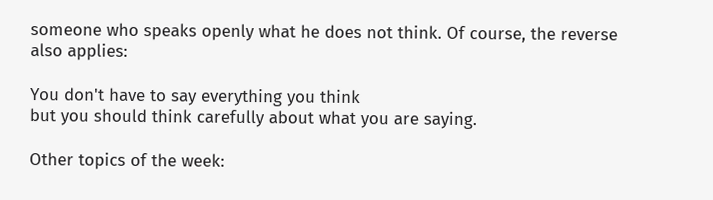someone who speaks openly what he does not think. Of course, the reverse also applies:

You don't have to say everything you think
but you should think carefully about what you are saying.

Other topics of the week: